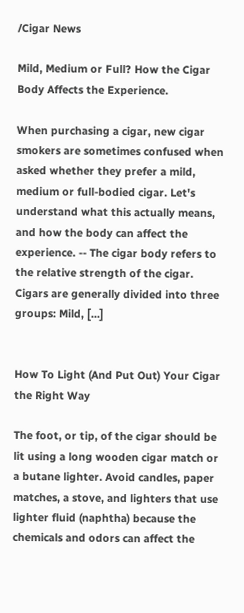/Cigar News

Mild, Medium or Full? How the Cigar Body Affects the Experience.

When purchasing a cigar, new cigar smokers are sometimes confused when asked whether they prefer a mild, medium or full-bodied cigar. Let's understand what this actually means, and how the body can affect the experience. -- The cigar body refers to the relative strength of the cigar. Cigars are generally divided into three groups: Mild, [...]


How To Light (And Put Out) Your Cigar the Right Way

The foot, or tip, of the cigar should be lit using a long wooden cigar match or a butane lighter. Avoid candles, paper matches, a stove, and lighters that use lighter fluid (naphtha) because the chemicals and odors can affect the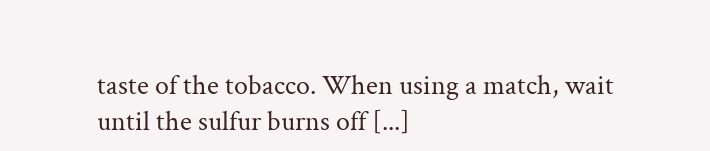taste of the tobacco. When using a match, wait until the sulfur burns off [...]